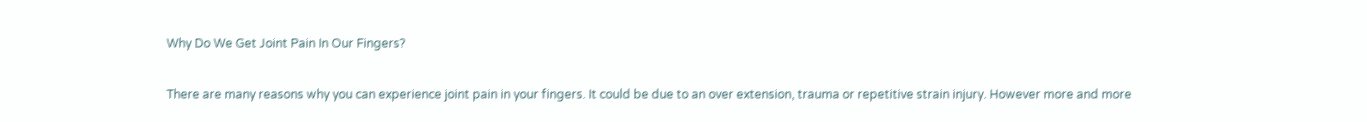Why Do We Get Joint Pain In Our Fingers?

There are many reasons why you can experience joint pain in your fingers. It could be due to an over extension, trauma or repetitive strain injury. However more and more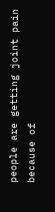people are getting joint pain because of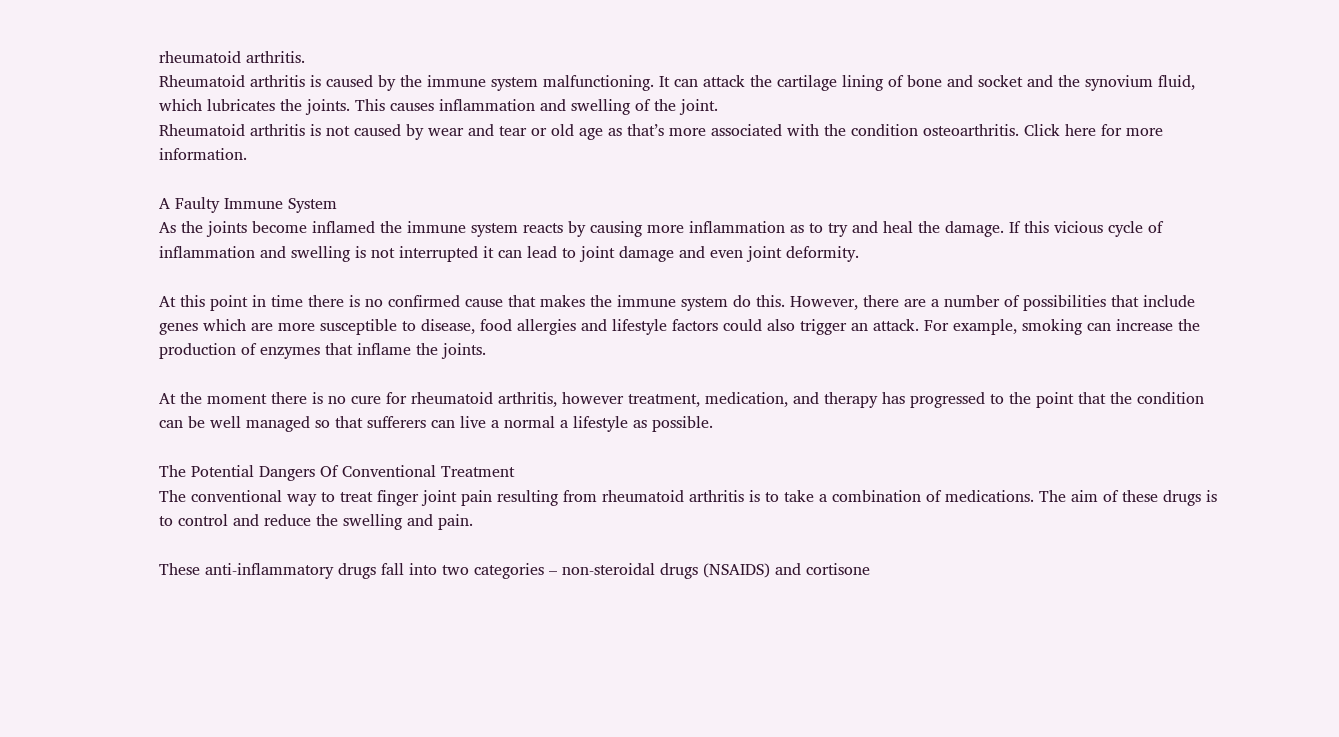rheumatoid arthritis.
Rheumatoid arthritis is caused by the immune system malfunctioning. It can attack the cartilage lining of bone and socket and the synovium fluid, which lubricates the joints. This causes inflammation and swelling of the joint.
Rheumatoid arthritis is not caused by wear and tear or old age as that’s more associated with the condition osteoarthritis. Click here for more information.

A Faulty Immune System
As the joints become inflamed the immune system reacts by causing more inflammation as to try and heal the damage. If this vicious cycle of inflammation and swelling is not interrupted it can lead to joint damage and even joint deformity.

At this point in time there is no confirmed cause that makes the immune system do this. However, there are a number of possibilities that include genes which are more susceptible to disease, food allergies and lifestyle factors could also trigger an attack. For example, smoking can increase the production of enzymes that inflame the joints.

At the moment there is no cure for rheumatoid arthritis, however treatment, medication, and therapy has progressed to the point that the condition can be well managed so that sufferers can live a normal a lifestyle as possible.

The Potential Dangers Of Conventional Treatment
The conventional way to treat finger joint pain resulting from rheumatoid arthritis is to take a combination of medications. The aim of these drugs is to control and reduce the swelling and pain.

These anti-inflammatory drugs fall into two categories – non-steroidal drugs (NSAIDS) and cortisone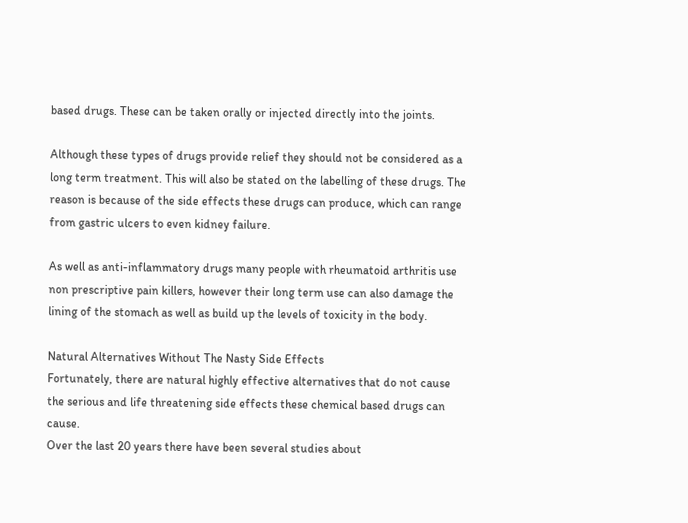based drugs. These can be taken orally or injected directly into the joints.

Although these types of drugs provide relief they should not be considered as a long term treatment. This will also be stated on the labelling of these drugs. The reason is because of the side effects these drugs can produce, which can range from gastric ulcers to even kidney failure.

As well as anti-inflammatory drugs many people with rheumatoid arthritis use non prescriptive pain killers, however their long term use can also damage the lining of the stomach as well as build up the levels of toxicity in the body.

Natural Alternatives Without The Nasty Side Effects
Fortunately, there are natural highly effective alternatives that do not cause the serious and life threatening side effects these chemical based drugs can cause.
Over the last 20 years there have been several studies about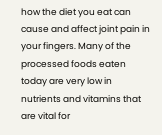how the diet you eat can cause and affect joint pain in your fingers. Many of the processed foods eaten today are very low in nutrients and vitamins that are vital for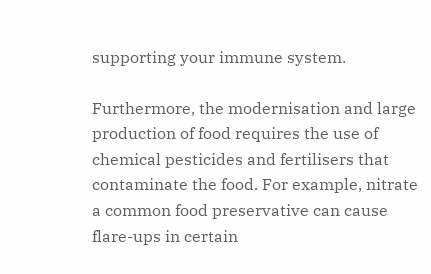supporting your immune system.

Furthermore, the modernisation and large production of food requires the use of chemical pesticides and fertilisers that contaminate the food. For example, nitrate a common food preservative can cause flare-ups in certain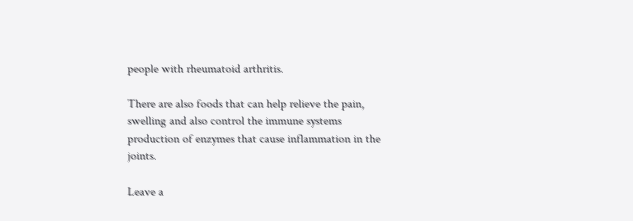people with rheumatoid arthritis.

There are also foods that can help relieve the pain, swelling and also control the immune systems production of enzymes that cause inflammation in the joints.

Leave a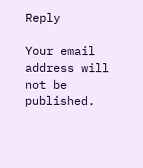Reply

Your email address will not be published.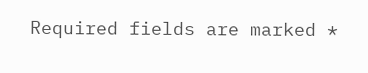Required fields are marked *